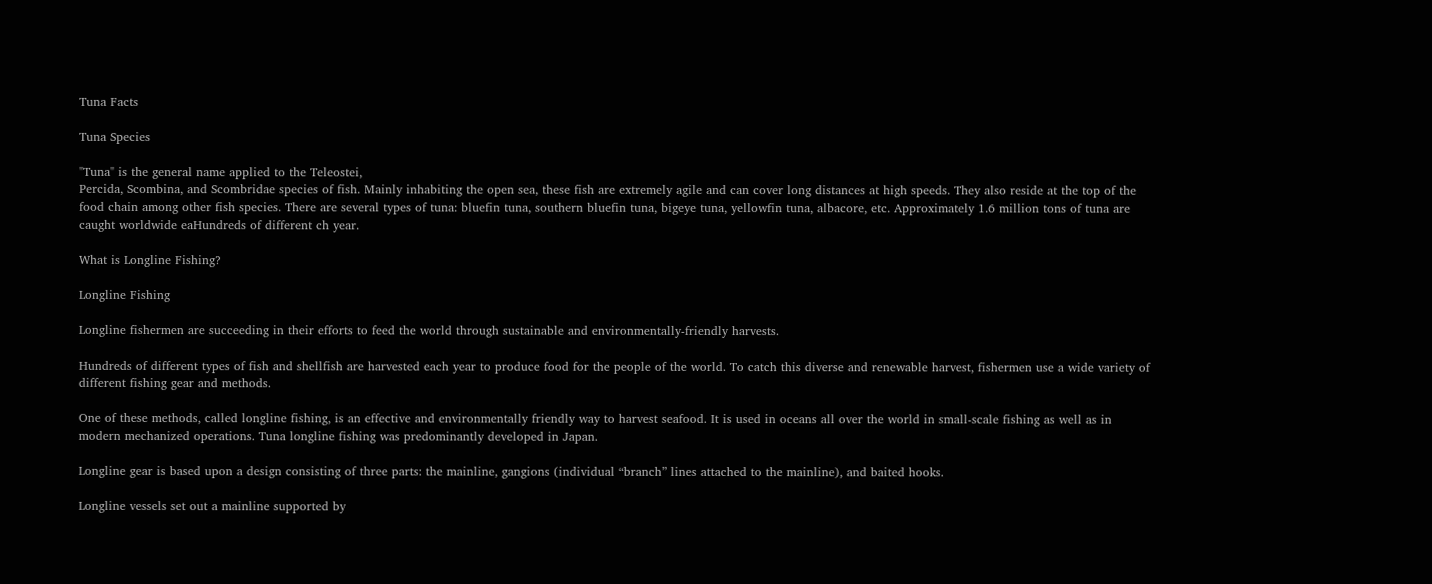Tuna Facts

Tuna Species

"Tuna" is the general name applied to the Teleostei,
Percida, Scombina, and Scombridae species of fish. Mainly inhabiting the open sea, these fish are extremely agile and can cover long distances at high speeds. They also reside at the top of the food chain among other fish species. There are several types of tuna: bluefin tuna, southern bluefin tuna, bigeye tuna, yellowfin tuna, albacore, etc. Approximately 1.6 million tons of tuna are caught worldwide eaHundreds of different ch year.

What is Longline Fishing?

Longline Fishing

Longline fishermen are succeeding in their efforts to feed the world through sustainable and environmentally-friendly harvests.

Hundreds of different types of fish and shellfish are harvested each year to produce food for the people of the world. To catch this diverse and renewable harvest, fishermen use a wide variety of different fishing gear and methods.

One of these methods, called longline fishing, is an effective and environmentally friendly way to harvest seafood. It is used in oceans all over the world in small-scale fishing as well as in modern mechanized operations. Tuna longline fishing was predominantly developed in Japan.

Longline gear is based upon a design consisting of three parts: the mainline, gangions (individual “branch” lines attached to the mainline), and baited hooks.

Longline vessels set out a mainline supported by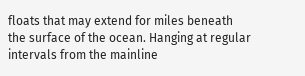floats that may extend for miles beneath the surface of the ocean. Hanging at regular intervals from the mainline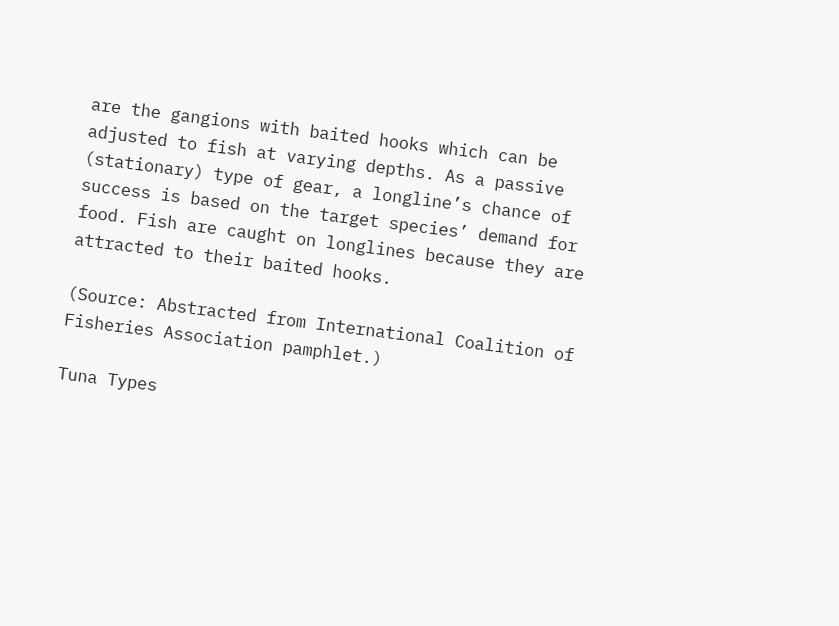are the gangions with baited hooks which can be adjusted to fish at varying depths. As a passive (stationary) type of gear, a longline’s chance of success is based on the target species’ demand for food. Fish are caught on longlines because they are attracted to their baited hooks.

(Source: Abstracted from International Coalition of Fisheries Association pamphlet.)

Tuna Types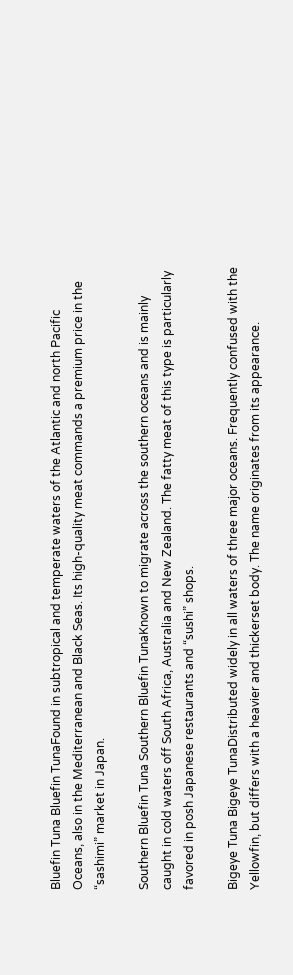Bluefin Tuna Bluefin TunaFound in subtropical and temperate waters of the Atlantic and north Pacific Oceans, also in the Mediterranean and Black Seas. Its high-quality meat commands a premium price in the “sashimi” market in Japan.

Southern Bluefin Tuna Southern Bluefin TunaKnown to migrate across the southern oceans and is mainly caught in cold waters off South Africa, Australia and New Zealand. The fatty meat of this type is particularly favored in posh Japanese restaurants and “sushi” shops.

Bigeye Tuna Bigeye TunaDistributed widely in all waters of three major oceans. Frequently confused with the Yellowfin, but differs with a heavier and thickerset body. The name originates from its appearance.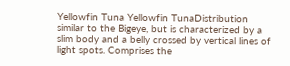Yellowfin Tuna Yellowfin TunaDistribution similar to the Bigeye, but is characterized by a slim body and a belly crossed by vertical lines of light spots. Comprises the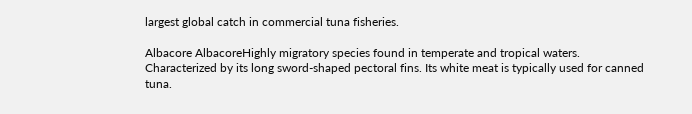largest global catch in commercial tuna fisheries.

Albacore AlbacoreHighly migratory species found in temperate and tropical waters. Characterized by its long sword-shaped pectoral fins. Its white meat is typically used for canned tuna.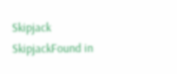Skipjack SkipjackFound in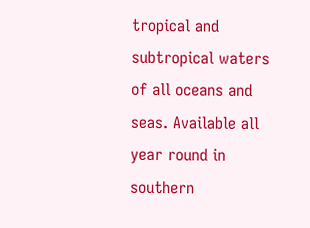tropical and subtropical waters of all oceans and seas. Available all year round in southern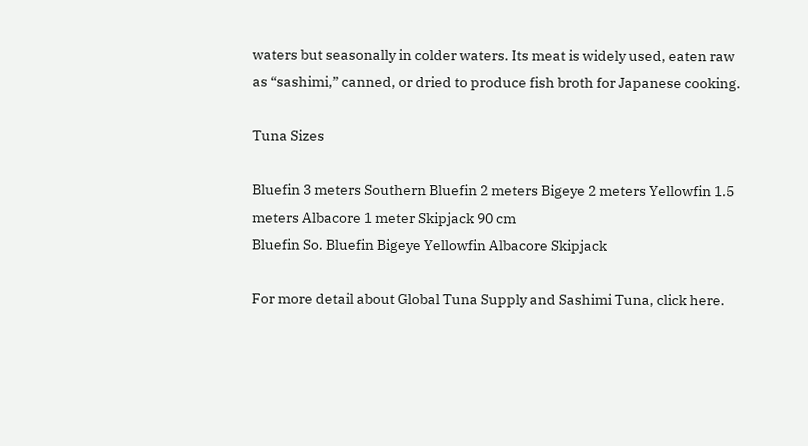waters but seasonally in colder waters. Its meat is widely used, eaten raw as “sashimi,” canned, or dried to produce fish broth for Japanese cooking.

Tuna Sizes

Bluefin 3 meters Southern Bluefin 2 meters Bigeye 2 meters Yellowfin 1.5 meters Albacore 1 meter Skipjack 90 cm
Bluefin So. Bluefin Bigeye Yellowfin Albacore Skipjack

For more detail about Global Tuna Supply and Sashimi Tuna, click here.